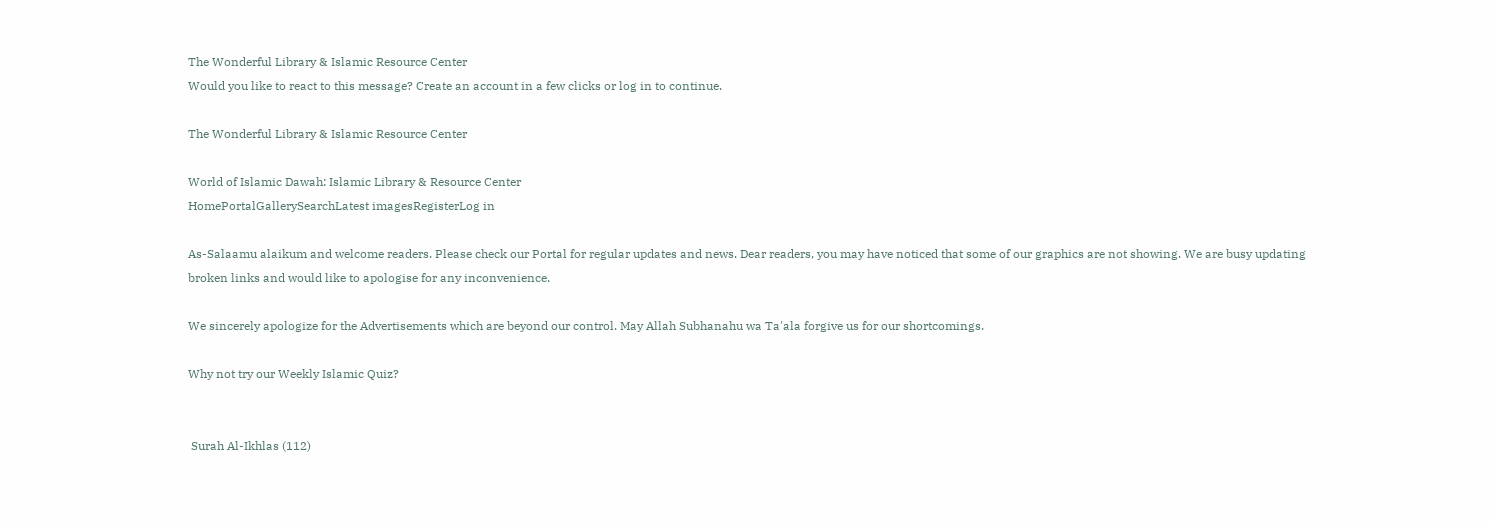The Wonderful Library & Islamic Resource Center
Would you like to react to this message? Create an account in a few clicks or log in to continue.

The Wonderful Library & Islamic Resource Center

World of Islamic Dawah: Islamic Library & Resource Center
HomePortalGallerySearchLatest imagesRegisterLog in

As-Salaamu alaikum and welcome readers. Please check our Portal for regular updates and news. Dear readers, you may have noticed that some of our graphics are not showing. We are busy updating broken links and would like to apologise for any inconvenience.

We sincerely apologize for the Advertisements which are beyond our control. May Allah Subhanahu wa Ta'ala forgive us for our shortcomings.

Why not try our Weekly Islamic Quiz?


 Surah Al-Ikhlas (112)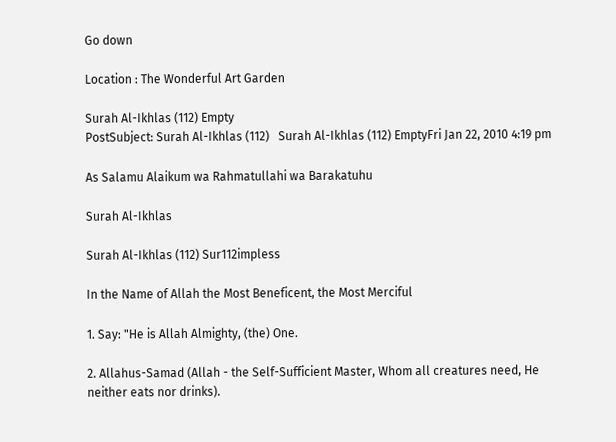Go down

Location : The Wonderful Art Garden

Surah Al-Ikhlas (112) Empty
PostSubject: Surah Al-Ikhlas (112)   Surah Al-Ikhlas (112) EmptyFri Jan 22, 2010 4:19 pm

As Salamu Alaikum wa Rahmatullahi wa Barakatuhu

Surah Al-Ikhlas

Surah Al-Ikhlas (112) Sur112impless

In the Name of Allah the Most Beneficent, the Most Merciful

1. Say: "He is Allah Almighty, (the) One.

2. Allahus-Samad (Allah - the Self-Sufficient Master, Whom all creatures need, He neither eats nor drinks).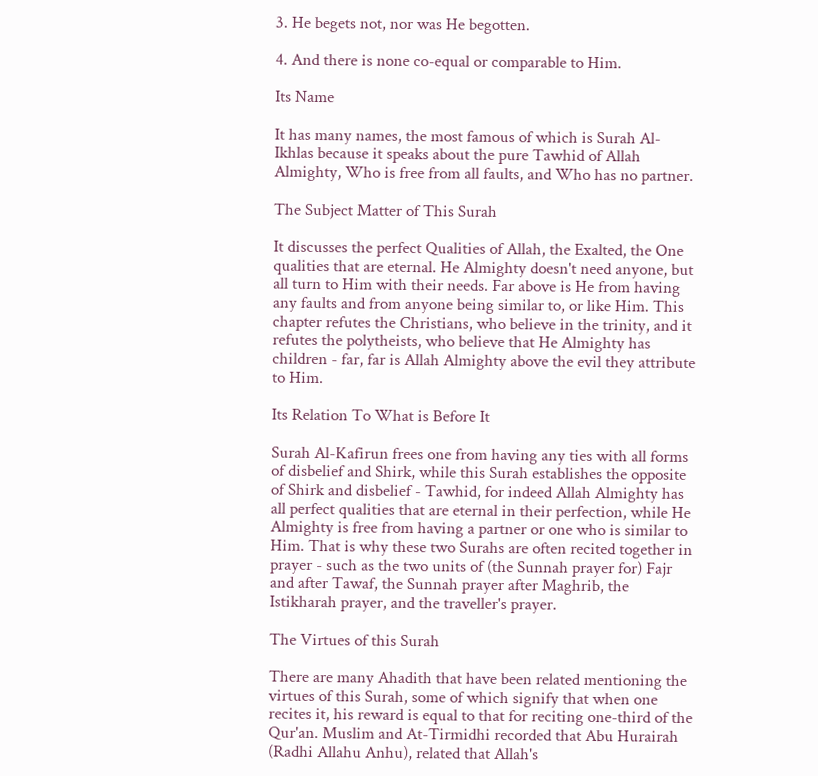3. He begets not, nor was He begotten.

4. And there is none co-equal or comparable to Him.

Its Name

It has many names, the most famous of which is Surah Al-Ikhlas because it speaks about the pure Tawhid of Allah Almighty, Who is free from all faults, and Who has no partner.

The Subject Matter of This Surah

It discusses the perfect Qualities of Allah, the Exalted, the One qualities that are eternal. He Almighty doesn't need anyone, but all turn to Him with their needs. Far above is He from having any faults and from anyone being similar to, or like Him. This chapter refutes the Christians, who believe in the trinity, and it refutes the polytheists, who believe that He Almighty has children - far, far is Allah Almighty above the evil they attribute to Him.

Its Relation To What is Before It

Surah Al-Kafirun frees one from having any ties with all forms of disbelief and Shirk, while this Surah establishes the opposite of Shirk and disbelief - Tawhid, for indeed Allah Almighty has all perfect qualities that are eternal in their perfection, while He Almighty is free from having a partner or one who is similar to Him. That is why these two Surahs are often recited together in prayer - such as the two units of (the Sunnah prayer for) Fajr and after Tawaf, the Sunnah prayer after Maghrib, the Istikharah prayer, and the traveller's prayer.

The Virtues of this Surah

There are many Ahadith that have been related mentioning the virtues of this Surah, some of which signify that when one recites it, his reward is equal to that for reciting one-third of the Qur'an. Muslim and At-Tirmidhi recorded that Abu Hurairah (Radhi Allahu Anhu), related that Allah's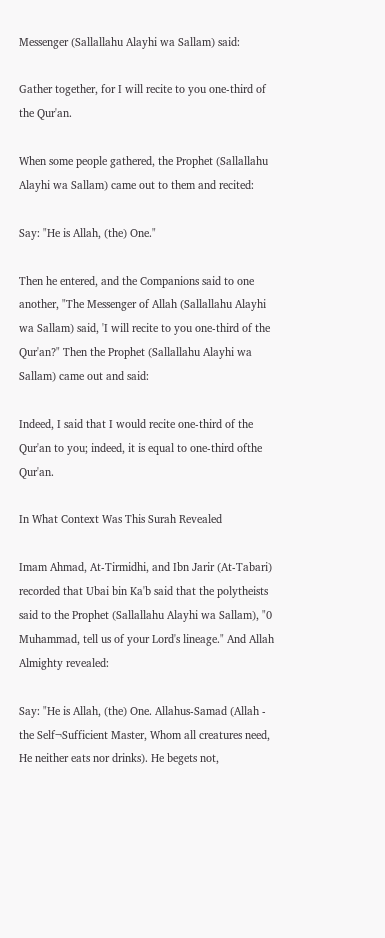Messenger (Sallallahu Alayhi wa Sallam) said:

Gather together, for I will recite to you one-third of the Qur'an.

When some people gathered, the Prophet (Sallallahu Alayhi wa Sallam) came out to them and recited:

Say: "He is Allah, (the) One."

Then he entered, and the Companions said to one another, "The Messenger of Allah (Sallallahu Alayhi wa Sallam) said, 'I will recite to you one-third of the Qur'an?" Then the Prophet (Sallallahu Alayhi wa Sallam) came out and said:

Indeed, I said that I would recite one-third of the Qur'an to you; indeed, it is equal to one-third ofthe Qur'an.

In What Context Was This Surah Revealed

Imam Ahmad, At-Tirmidhi, and Ibn Jarir (At-Tabari) recorded that Ubai bin Ka'b said that the polytheists said to the Prophet (Sallallahu Alayhi wa Sallam), "0 Muhammad, tell us of your Lord's lineage." And Allah Almighty revealed:

Say: "He is Allah, (the) One. Allahus-Samad (Allah - the Self¬Sufficient Master, Whom all creatures need, He neither eats nor drinks). He begets not,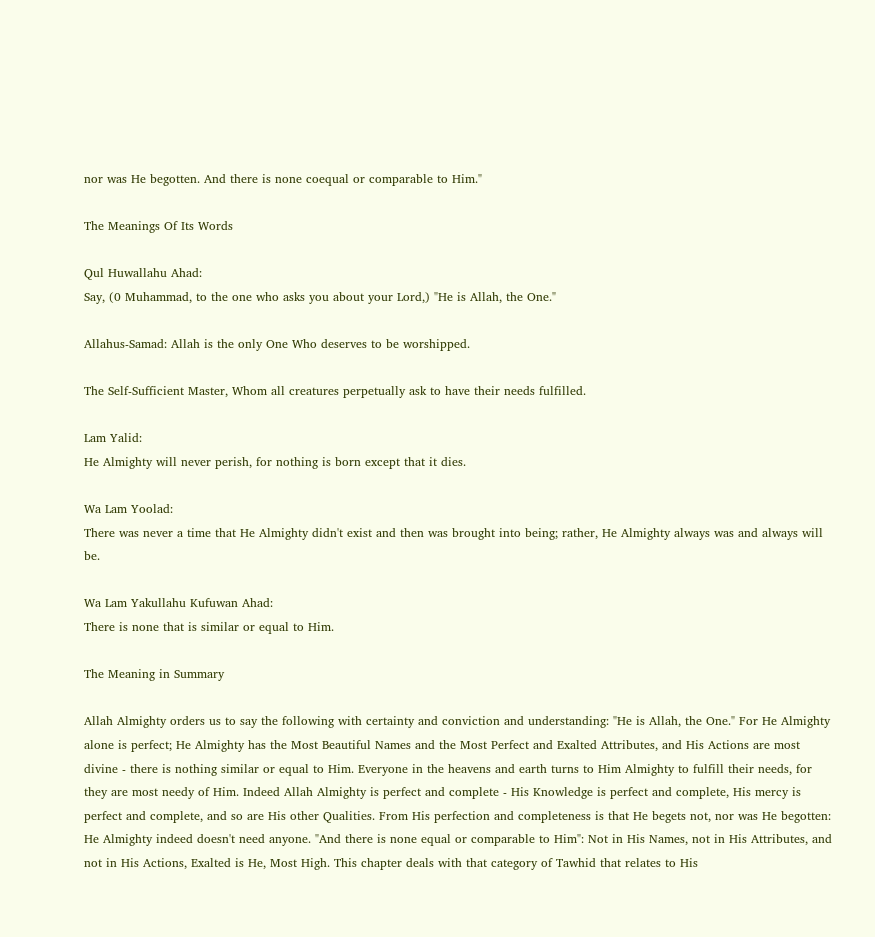nor was He begotten. And there is none coequal or comparable to Him."

The Meanings Of Its Words

Qul Huwallahu Ahad:
Say, (0 Muhammad, to the one who asks you about your Lord,) "He is Allah, the One."

Allahus-Samad: Allah is the only One Who deserves to be worshipped.

The Self-Sufficient Master, Whom all creatures perpetually ask to have their needs fulfilled.

Lam Yalid:
He Almighty will never perish, for nothing is born except that it dies.

Wa Lam Yoolad:
There was never a time that He Almighty didn't exist and then was brought into being; rather, He Almighty always was and always will be.

Wa Lam Yakullahu Kufuwan Ahad:
There is none that is similar or equal to Him.

The Meaning in Summary

Allah Almighty orders us to say the following with certainty and conviction and understanding: "He is Allah, the One." For He Almighty alone is perfect; He Almighty has the Most Beautiful Names and the Most Perfect and Exalted Attributes, and His Actions are most divine - there is nothing similar or equal to Him. Everyone in the heavens and earth turns to Him Almighty to fulfill their needs, for they are most needy of Him. Indeed Allah Almighty is perfect and complete - His Knowledge is perfect and complete, His mercy is perfect and complete, and so are His other Qualities. From His perfection and completeness is that He begets not, nor was He begotten: He Almighty indeed doesn't need anyone. "And there is none equal or comparable to Him": Not in His Names, not in His Attributes, and not in His Actions, Exalted is He, Most High. This chapter deals with that category of Tawhid that relates to His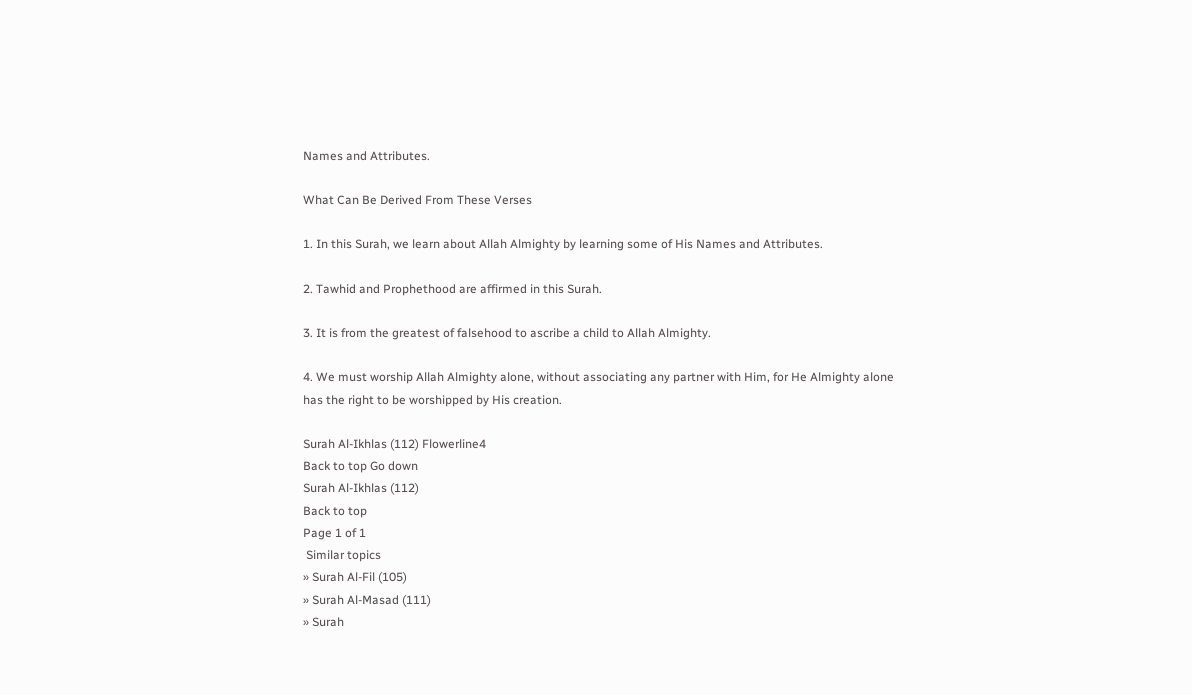Names and Attributes.

What Can Be Derived From These Verses

1. In this Surah, we learn about Allah Almighty by learning some of His Names and Attributes.

2. Tawhid and Prophethood are affirmed in this Surah.

3. It is from the greatest of falsehood to ascribe a child to Allah Almighty.

4. We must worship Allah Almighty alone, without associating any partner with Him, for He Almighty alone has the right to be worshipped by His creation.

Surah Al-Ikhlas (112) Flowerline4
Back to top Go down
Surah Al-Ikhlas (112)
Back to top
Page 1 of 1
 Similar topics
» Surah Al-Fil (105)
» Surah Al-Masad (111)
» Surah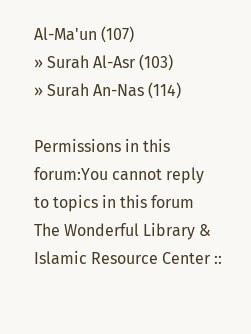Al-Ma'un (107)
» Surah Al-Asr (103)
» Surah An-Nas (114)

Permissions in this forum:You cannot reply to topics in this forum
The Wonderful Library & Islamic Resource Center ::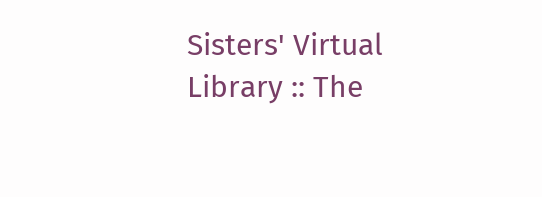Sisters' Virtual Library :: The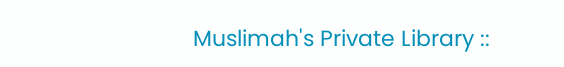Muslimah's Private Library ::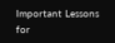Important Lessons for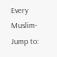Every Muslim-
Jump to: